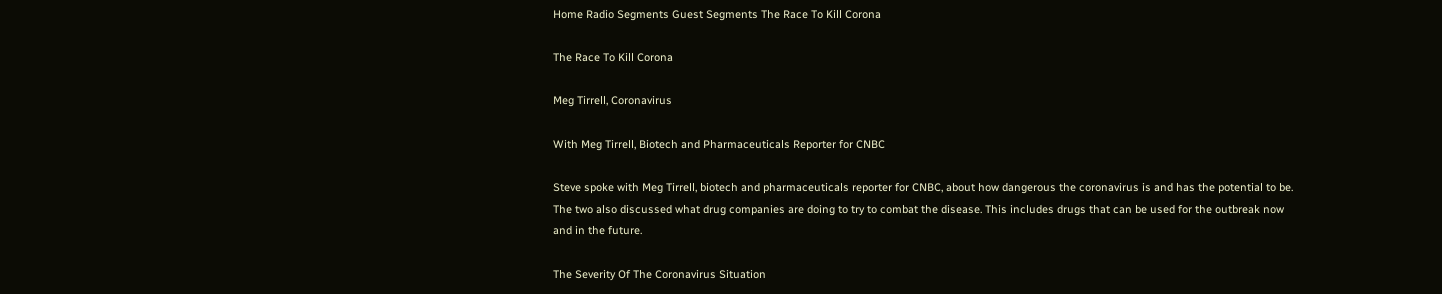Home Radio Segments Guest Segments The Race To Kill Corona

The Race To Kill Corona

Meg Tirrell, Coronavirus

With Meg Tirrell, Biotech and Pharmaceuticals Reporter for CNBC

Steve spoke with Meg Tirrell, biotech and pharmaceuticals reporter for CNBC, about how dangerous the coronavirus is and has the potential to be. The two also discussed what drug companies are doing to try to combat the disease. This includes drugs that can be used for the outbreak now and in the future.

The Severity Of The Coronavirus Situation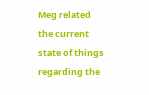Meg related the current state of things regarding the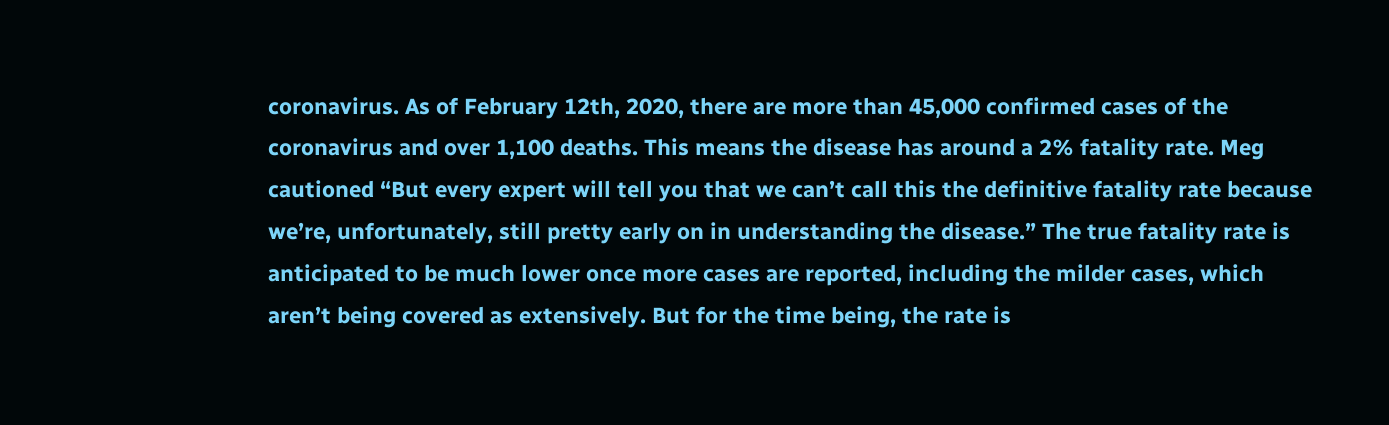coronavirus. As of February 12th, 2020, there are more than 45,000 confirmed cases of the coronavirus and over 1,100 deaths. This means the disease has around a 2% fatality rate. Meg cautioned “But every expert will tell you that we can’t call this the definitive fatality rate because we’re, unfortunately, still pretty early on in understanding the disease.” The true fatality rate is anticipated to be much lower once more cases are reported, including the milder cases, which aren’t being covered as extensively. But for the time being, the rate is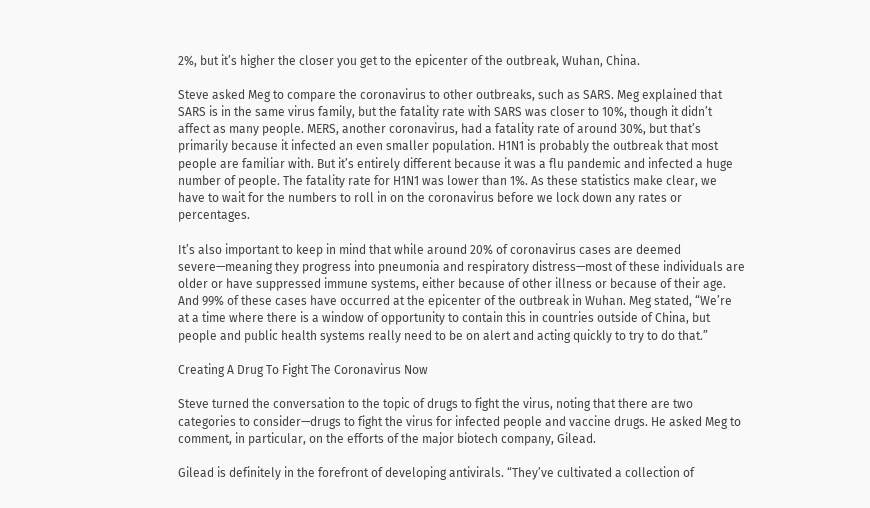2%, but it’s higher the closer you get to the epicenter of the outbreak, Wuhan, China.

Steve asked Meg to compare the coronavirus to other outbreaks, such as SARS. Meg explained that SARS is in the same virus family, but the fatality rate with SARS was closer to 10%, though it didn’t affect as many people. MERS, another coronavirus, had a fatality rate of around 30%, but that’s primarily because it infected an even smaller population. H1N1 is probably the outbreak that most people are familiar with. But it’s entirely different because it was a flu pandemic and infected a huge number of people. The fatality rate for H1N1 was lower than 1%. As these statistics make clear, we have to wait for the numbers to roll in on the coronavirus before we lock down any rates or percentages.

It’s also important to keep in mind that while around 20% of coronavirus cases are deemed severe—meaning they progress into pneumonia and respiratory distress—most of these individuals are older or have suppressed immune systems, either because of other illness or because of their age. And 99% of these cases have occurred at the epicenter of the outbreak in Wuhan. Meg stated, “We’re at a time where there is a window of opportunity to contain this in countries outside of China, but people and public health systems really need to be on alert and acting quickly to try to do that.”

Creating A Drug To Fight The Coronavirus Now

Steve turned the conversation to the topic of drugs to fight the virus, noting that there are two categories to consider—drugs to fight the virus for infected people and vaccine drugs. He asked Meg to comment, in particular, on the efforts of the major biotech company, Gilead.

Gilead is definitely in the forefront of developing antivirals. “They’ve cultivated a collection of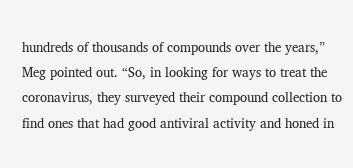hundreds of thousands of compounds over the years,” Meg pointed out. “So, in looking for ways to treat the coronavirus, they surveyed their compound collection to find ones that had good antiviral activity and honed in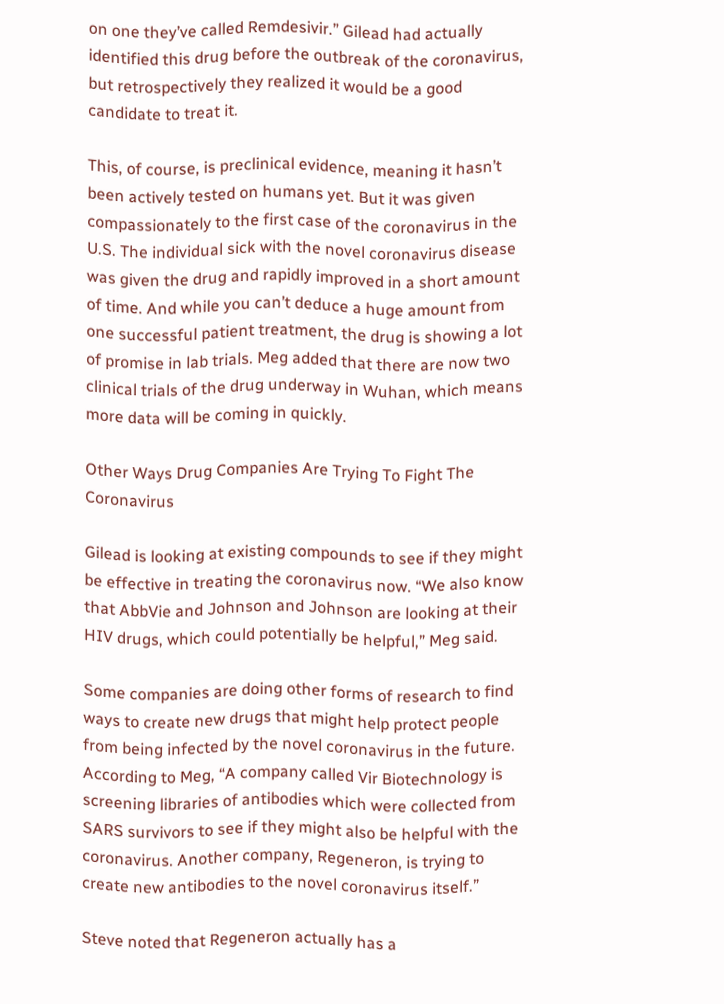on one they’ve called Remdesivir.” Gilead had actually identified this drug before the outbreak of the coronavirus, but retrospectively they realized it would be a good candidate to treat it.

This, of course, is preclinical evidence, meaning it hasn’t been actively tested on humans yet. But it was given compassionately to the first case of the coronavirus in the U.S. The individual sick with the novel coronavirus disease was given the drug and rapidly improved in a short amount of time. And while you can’t deduce a huge amount from one successful patient treatment, the drug is showing a lot of promise in lab trials. Meg added that there are now two clinical trials of the drug underway in Wuhan, which means more data will be coming in quickly.

Other Ways Drug Companies Are Trying To Fight The Coronavirus

Gilead is looking at existing compounds to see if they might be effective in treating the coronavirus now. “We also know that AbbVie and Johnson and Johnson are looking at their HIV drugs, which could potentially be helpful,” Meg said.

Some companies are doing other forms of research to find ways to create new drugs that might help protect people from being infected by the novel coronavirus in the future. According to Meg, “A company called Vir Biotechnology is screening libraries of antibodies which were collected from SARS survivors to see if they might also be helpful with the coronavirus. Another company, Regeneron, is trying to create new antibodies to the novel coronavirus itself.”

Steve noted that Regeneron actually has a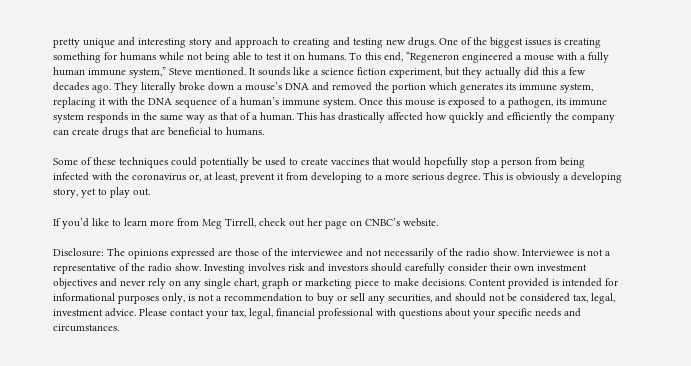pretty unique and interesting story and approach to creating and testing new drugs. One of the biggest issues is creating something for humans while not being able to test it on humans. To this end, “Regeneron engineered a mouse with a fully human immune system,” Steve mentioned. It sounds like a science fiction experiment, but they actually did this a few decades ago. They literally broke down a mouse’s DNA and removed the portion which generates its immune system, replacing it with the DNA sequence of a human’s immune system. Once this mouse is exposed to a pathogen, its immune system responds in the same way as that of a human. This has drastically affected how quickly and efficiently the company can create drugs that are beneficial to humans.

Some of these techniques could potentially be used to create vaccines that would hopefully stop a person from being infected with the coronavirus or, at least, prevent it from developing to a more serious degree. This is obviously a developing story, yet to play out.

If you’d like to learn more from Meg Tirrell, check out her page on CNBC’s website.

Disclosure: The opinions expressed are those of the interviewee and not necessarily of the radio show. Interviewee is not a representative of the radio show. Investing involves risk and investors should carefully consider their own investment objectives and never rely on any single chart, graph or marketing piece to make decisions. Content provided is intended for informational purposes only, is not a recommendation to buy or sell any securities, and should not be considered tax, legal, investment advice. Please contact your tax, legal, financial professional with questions about your specific needs and circumstances.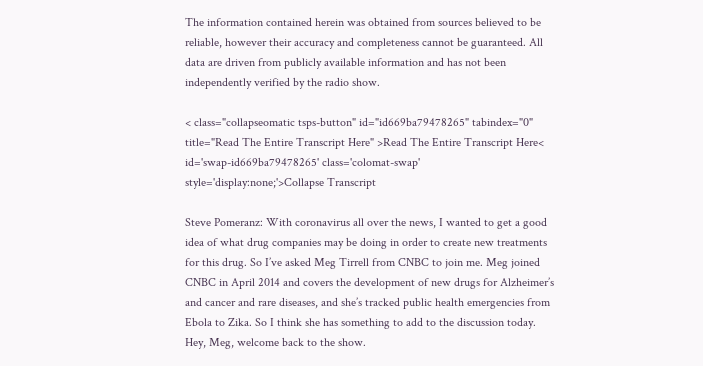The information contained herein was obtained from sources believed to be reliable, however their accuracy and completeness cannot be guaranteed. All data are driven from publicly available information and has not been independently verified by the radio show.

< class="collapseomatic tsps-button" id="id669ba79478265" tabindex="0" title="Read The Entire Transcript Here" >Read The Entire Transcript Here< id='swap-id669ba79478265' class='colomat-swap' style='display:none;'>Collapse Transcript

Steve Pomeranz: With coronavirus all over the news, I wanted to get a good idea of what drug companies may be doing in order to create new treatments for this drug. So I’ve asked Meg Tirrell from CNBC to join me. Meg joined CNBC in April 2014 and covers the development of new drugs for Alzheimer’s and cancer and rare diseases, and she’s tracked public health emergencies from Ebola to Zika. So I think she has something to add to the discussion today. Hey, Meg, welcome back to the show.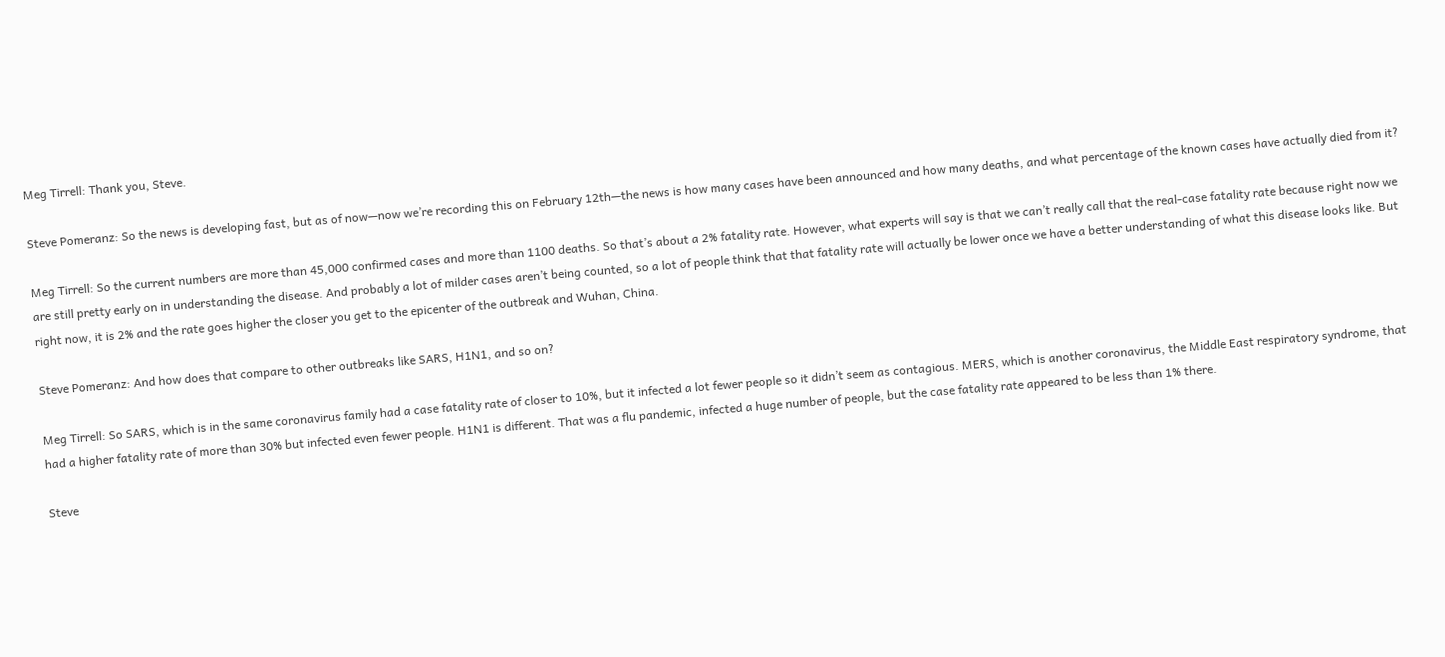Meg Tirrell: Thank you, Steve.

Steve Pomeranz: So the news is developing fast, but as of now—now we’re recording this on February 12th—the news is how many cases have been announced and how many deaths, and what percentage of the known cases have actually died from it?

Meg Tirrell: So the current numbers are more than 45,000 confirmed cases and more than 1100 deaths. So that’s about a 2% fatality rate. However, what experts will say is that we can’t really call that the real-case fatality rate because right now we are still pretty early on in understanding the disease. And probably a lot of milder cases aren’t being counted, so a lot of people think that that fatality rate will actually be lower once we have a better understanding of what this disease looks like. But right now, it is 2% and the rate goes higher the closer you get to the epicenter of the outbreak and Wuhan, China.

Steve Pomeranz: And how does that compare to other outbreaks like SARS, H1N1, and so on?

Meg Tirrell: So SARS, which is in the same coronavirus family had a case fatality rate of closer to 10%, but it infected a lot fewer people so it didn’t seem as contagious. MERS, which is another coronavirus, the Middle East respiratory syndrome, that had a higher fatality rate of more than 30% but infected even fewer people. H1N1 is different. That was a flu pandemic, infected a huge number of people, but the case fatality rate appeared to be less than 1% there.

Steve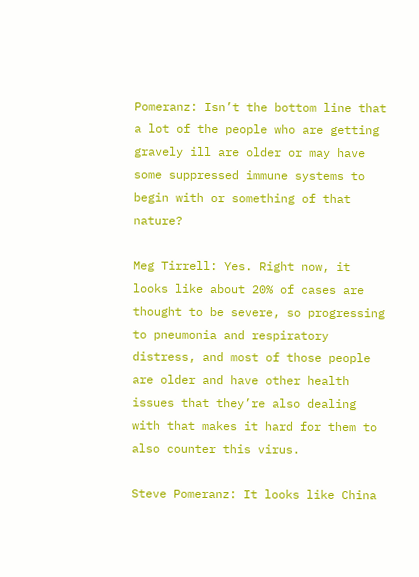Pomeranz: Isn’t the bottom line that a lot of the people who are getting gravely ill are older or may have some suppressed immune systems to begin with or something of that nature?

Meg Tirrell: Yes. Right now, it looks like about 20% of cases are thought to be severe, so progressing to pneumonia and respiratory distress, and most of those people are older and have other health issues that they’re also dealing with that makes it hard for them to also counter this virus.

Steve Pomeranz: It looks like China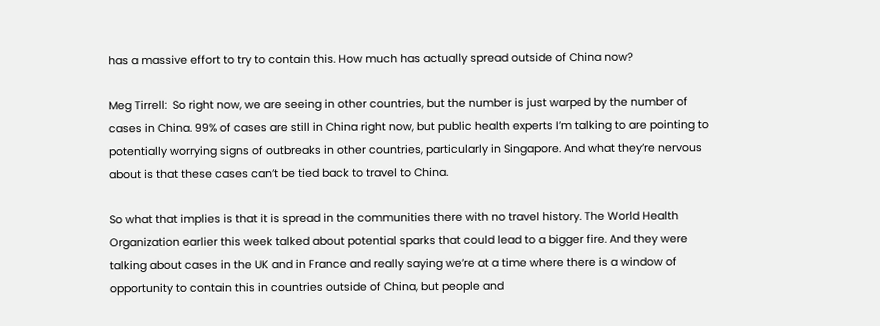has a massive effort to try to contain this. How much has actually spread outside of China now?

Meg Tirrell:  So right now, we are seeing in other countries, but the number is just warped by the number of cases in China. 99% of cases are still in China right now, but public health experts I’m talking to are pointing to potentially worrying signs of outbreaks in other countries, particularly in Singapore. And what they’re nervous about is that these cases can’t be tied back to travel to China.

So what that implies is that it is spread in the communities there with no travel history. The World Health Organization earlier this week talked about potential sparks that could lead to a bigger fire. And they were talking about cases in the UK and in France and really saying we’re at a time where there is a window of opportunity to contain this in countries outside of China, but people and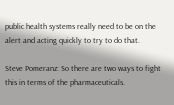public health systems really need to be on the alert and acting quickly to try to do that.

Steve Pomeranz: So there are two ways to fight this in terms of the pharmaceuticals.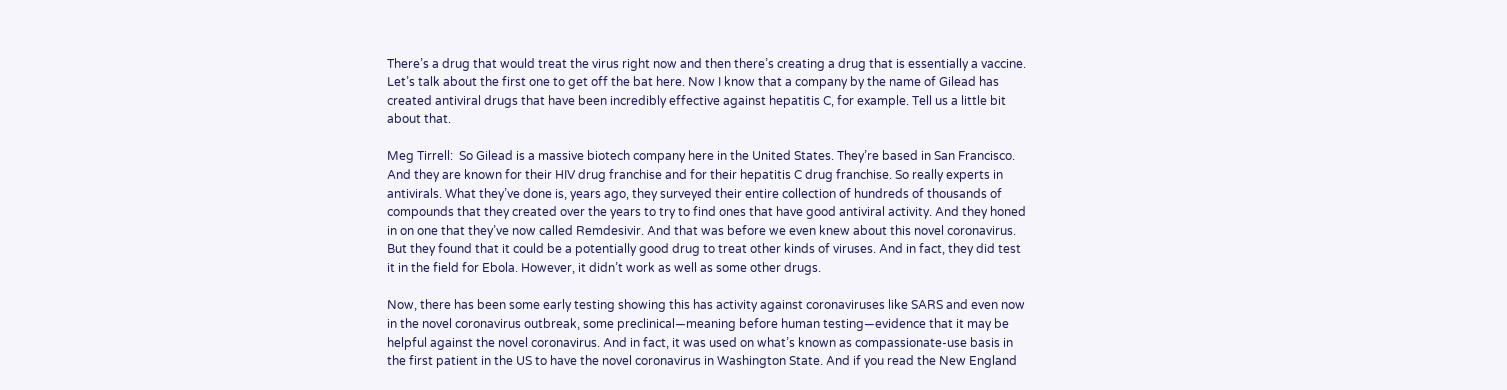There’s a drug that would treat the virus right now and then there’s creating a drug that is essentially a vaccine. Let’s talk about the first one to get off the bat here. Now I know that a company by the name of Gilead has created antiviral drugs that have been incredibly effective against hepatitis C, for example. Tell us a little bit about that.

Meg Tirrell:  So Gilead is a massive biotech company here in the United States. They’re based in San Francisco. And they are known for their HIV drug franchise and for their hepatitis C drug franchise. So really experts in antivirals. What they’ve done is, years ago, they surveyed their entire collection of hundreds of thousands of compounds that they created over the years to try to find ones that have good antiviral activity. And they honed in on one that they’ve now called Remdesivir. And that was before we even knew about this novel coronavirus. But they found that it could be a potentially good drug to treat other kinds of viruses. And in fact, they did test it in the field for Ebola. However, it didn’t work as well as some other drugs.

Now, there has been some early testing showing this has activity against coronaviruses like SARS and even now in the novel coronavirus outbreak, some preclinical—meaning before human testing—evidence that it may be helpful against the novel coronavirus. And in fact, it was used on what’s known as compassionate-use basis in the first patient in the US to have the novel coronavirus in Washington State. And if you read the New England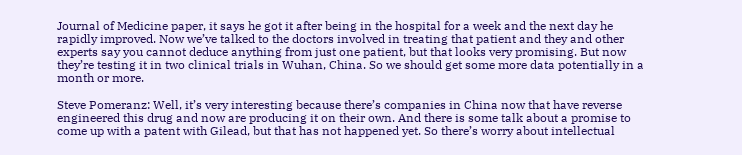Journal of Medicine paper, it says he got it after being in the hospital for a week and the next day he rapidly improved. Now we’ve talked to the doctors involved in treating that patient and they and other experts say you cannot deduce anything from just one patient, but that looks very promising. But now they’re testing it in two clinical trials in Wuhan, China. So we should get some more data potentially in a month or more.

Steve Pomeranz: Well, it’s very interesting because there’s companies in China now that have reverse engineered this drug and now are producing it on their own. And there is some talk about a promise to come up with a patent with Gilead, but that has not happened yet. So there’s worry about intellectual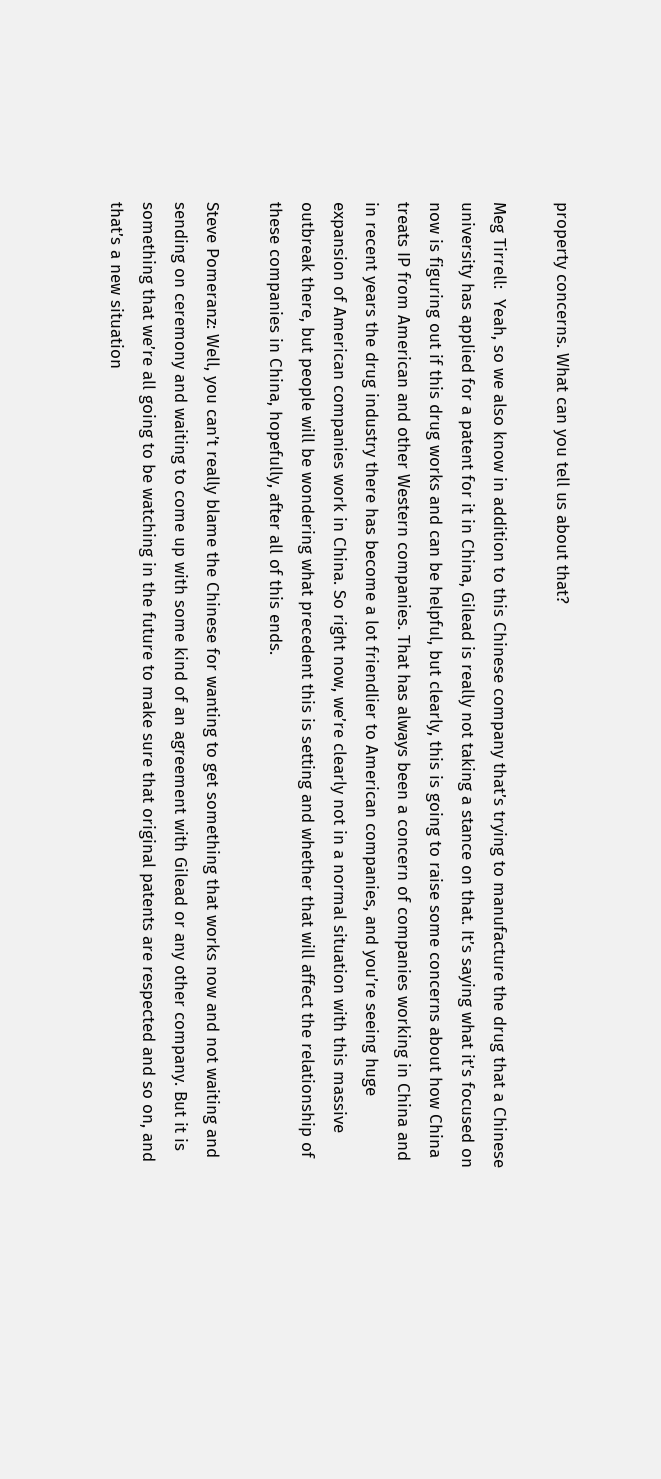property concerns. What can you tell us about that?

Meg Tirrell:  Yeah, so we also know in addition to this Chinese company that’s trying to manufacture the drug that a Chinese university has applied for a patent for it in China, Gilead is really not taking a stance on that. It’s saying what it’s focused on now is figuring out if this drug works and can be helpful, but clearly, this is going to raise some concerns about how China treats IP from American and other Western companies. That has always been a concern of companies working in China and in recent years the drug industry there has become a lot friendlier to American companies, and you’re seeing huge expansion of American companies work in China. So right now, we’re clearly not in a normal situation with this massive outbreak there, but people will be wondering what precedent this is setting and whether that will affect the relationship of these companies in China, hopefully, after all of this ends.

Steve Pomeranz: Well, you can’t really blame the Chinese for wanting to get something that works now and not waiting and sending on ceremony and waiting to come up with some kind of an agreement with Gilead or any other company. But it is something that we’re all going to be watching in the future to make sure that original patents are respected and so on, and that’s a new situation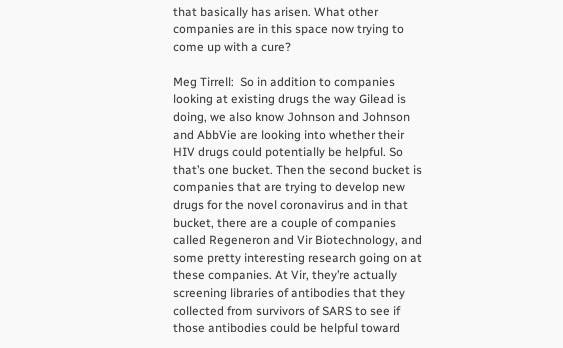that basically has arisen. What other companies are in this space now trying to come up with a cure?

Meg Tirrell:  So in addition to companies looking at existing drugs the way Gilead is doing, we also know Johnson and Johnson and AbbVie are looking into whether their HIV drugs could potentially be helpful. So that’s one bucket. Then the second bucket is companies that are trying to develop new drugs for the novel coronavirus and in that bucket, there are a couple of companies called Regeneron and Vir Biotechnology, and some pretty interesting research going on at these companies. At Vir, they’re actually screening libraries of antibodies that they collected from survivors of SARS to see if those antibodies could be helpful toward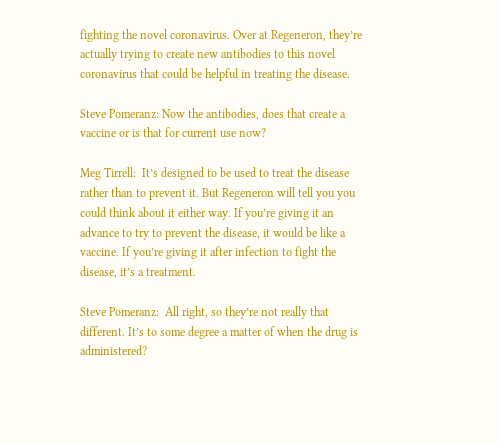fighting the novel coronavirus. Over at Regeneron, they’re actually trying to create new antibodies to this novel coronavirus that could be helpful in treating the disease.

Steve Pomeranz: Now the antibodies, does that create a vaccine or is that for current use now?

Meg Tirrell:  It’s designed to be used to treat the disease rather than to prevent it. But Regeneron will tell you you could think about it either way. If you’re giving it an advance to try to prevent the disease, it would be like a vaccine. If you’re giving it after infection to fight the disease, it’s a treatment.

Steve Pomeranz:  All right, so they’re not really that different. It’s to some degree a matter of when the drug is administered?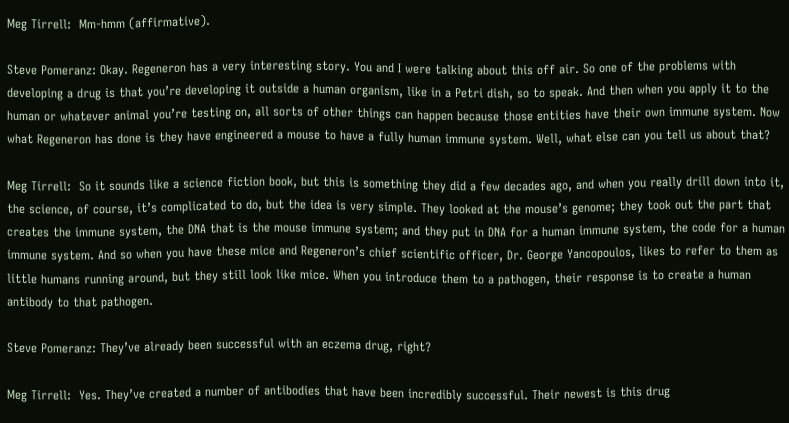Meg Tirrell:  Mm-hmm (affirmative).

Steve Pomeranz: Okay. Regeneron has a very interesting story. You and I were talking about this off air. So one of the problems with developing a drug is that you’re developing it outside a human organism, like in a Petri dish, so to speak. And then when you apply it to the human or whatever animal you’re testing on, all sorts of other things can happen because those entities have their own immune system. Now what Regeneron has done is they have engineered a mouse to have a fully human immune system. Well, what else can you tell us about that?

Meg Tirrell:  So it sounds like a science fiction book, but this is something they did a few decades ago, and when you really drill down into it, the science, of course, it’s complicated to do, but the idea is very simple. They looked at the mouse’s genome; they took out the part that creates the immune system, the DNA that is the mouse immune system; and they put in DNA for a human immune system, the code for a human immune system. And so when you have these mice and Regeneron’s chief scientific officer, Dr. George Yancopoulos, likes to refer to them as little humans running around, but they still look like mice. When you introduce them to a pathogen, their response is to create a human antibody to that pathogen.

Steve Pomeranz: They’ve already been successful with an eczema drug, right?

Meg Tirrell:  Yes. They’ve created a number of antibodies that have been incredibly successful. Their newest is this drug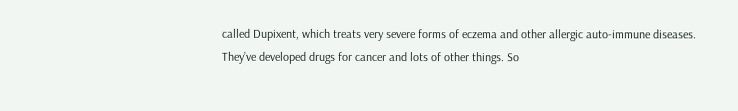called Dupixent, which treats very severe forms of eczema and other allergic auto-immune diseases. They’ve developed drugs for cancer and lots of other things. So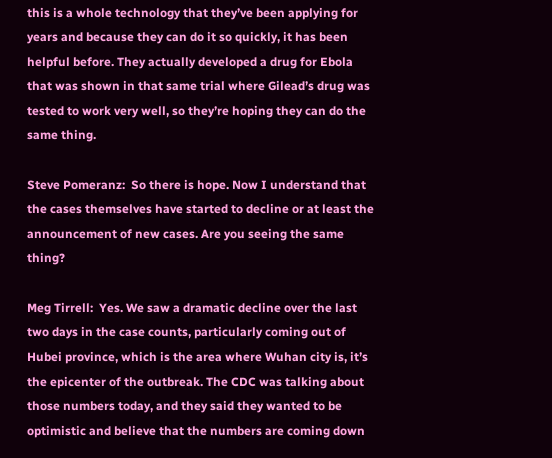this is a whole technology that they’ve been applying for years and because they can do it so quickly, it has been helpful before. They actually developed a drug for Ebola that was shown in that same trial where Gilead’s drug was tested to work very well, so they’re hoping they can do the same thing.

Steve Pomeranz:  So there is hope. Now I understand that the cases themselves have started to decline or at least the announcement of new cases. Are you seeing the same thing?

Meg Tirrell:  Yes. We saw a dramatic decline over the last two days in the case counts, particularly coming out of Hubei province, which is the area where Wuhan city is, it’s the epicenter of the outbreak. The CDC was talking about those numbers today, and they said they wanted to be optimistic and believe that the numbers are coming down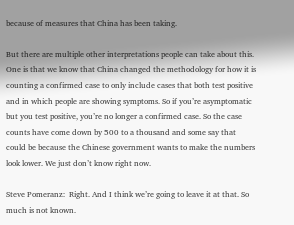because of measures that China has been taking.

But there are multiple other interpretations people can take about this. One is that we know that China changed the methodology for how it is counting a confirmed case to only include cases that both test positive and in which people are showing symptoms. So if you’re asymptomatic but you test positive, you’re no longer a confirmed case. So the case counts have come down by 500 to a thousand and some say that could be because the Chinese government wants to make the numbers look lower. We just don’t know right now.

Steve Pomeranz:  Right. And I think we’re going to leave it at that. So much is not known.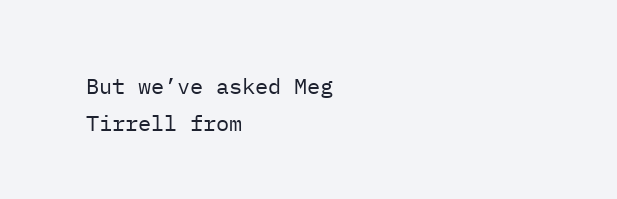But we’ve asked Meg Tirrell from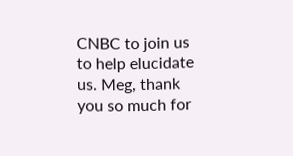CNBC to join us to help elucidate us. Meg, thank you so much for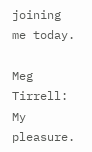joining me today.

Meg Tirrell:  My pleasure.